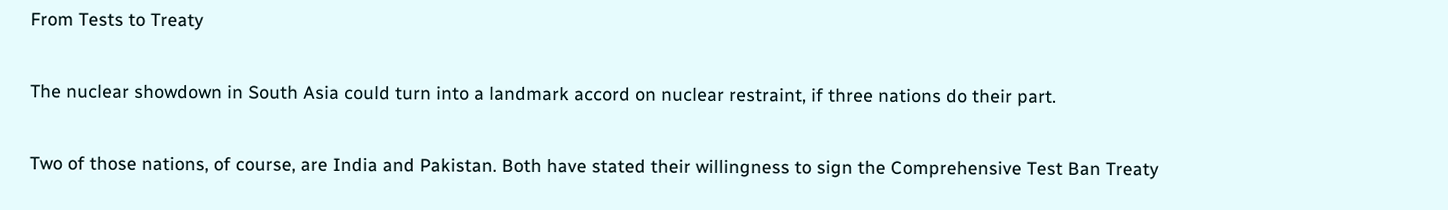From Tests to Treaty

The nuclear showdown in South Asia could turn into a landmark accord on nuclear restraint, if three nations do their part.

Two of those nations, of course, are India and Pakistan. Both have stated their willingness to sign the Comprehensive Test Ban Treaty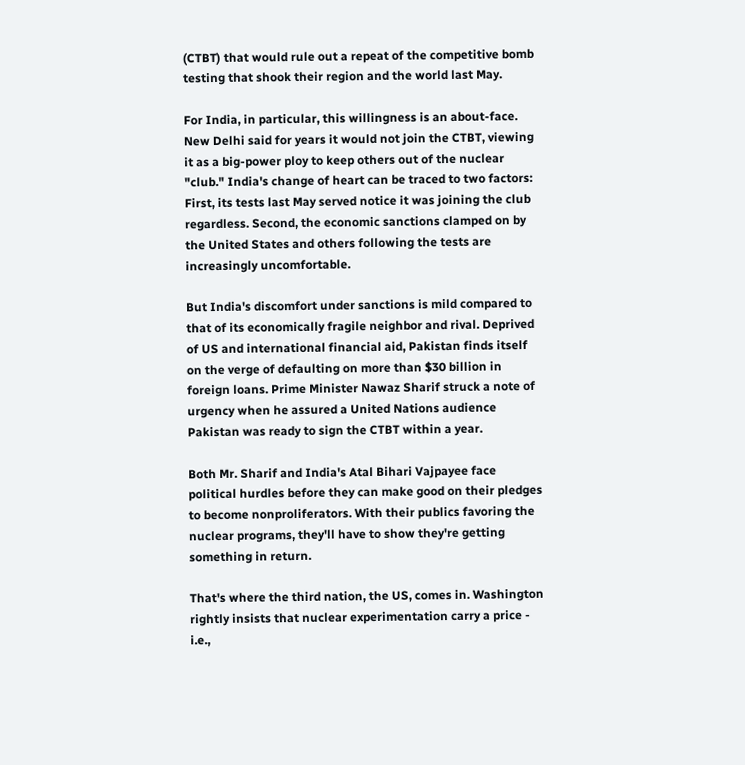(CTBT) that would rule out a repeat of the competitive bomb testing that shook their region and the world last May.

For India, in particular, this willingness is an about-face. New Delhi said for years it would not join the CTBT, viewing it as a big-power ploy to keep others out of the nuclear "club." India's change of heart can be traced to two factors: First, its tests last May served notice it was joining the club regardless. Second, the economic sanctions clamped on by the United States and others following the tests are increasingly uncomfortable.

But India's discomfort under sanctions is mild compared to that of its economically fragile neighbor and rival. Deprived of US and international financial aid, Pakistan finds itself on the verge of defaulting on more than $30 billion in foreign loans. Prime Minister Nawaz Sharif struck a note of urgency when he assured a United Nations audience Pakistan was ready to sign the CTBT within a year.

Both Mr. Sharif and India's Atal Bihari Vajpayee face political hurdles before they can make good on their pledges to become nonproliferators. With their publics favoring the nuclear programs, they'll have to show they're getting something in return.

That's where the third nation, the US, comes in. Washington rightly insists that nuclear experimentation carry a price - i.e.,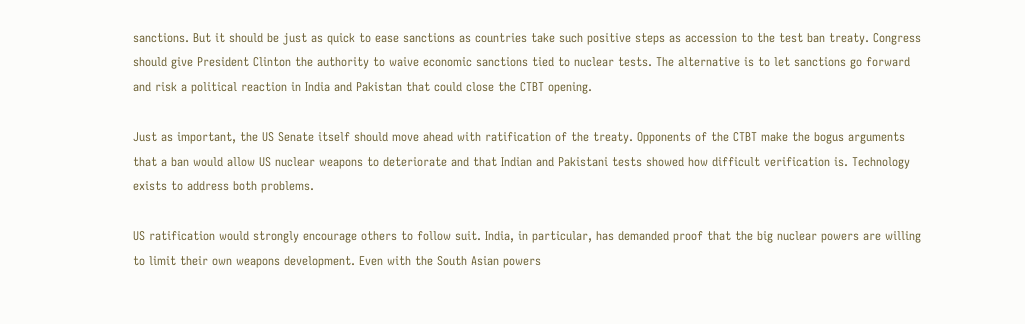sanctions. But it should be just as quick to ease sanctions as countries take such positive steps as accession to the test ban treaty. Congress should give President Clinton the authority to waive economic sanctions tied to nuclear tests. The alternative is to let sanctions go forward and risk a political reaction in India and Pakistan that could close the CTBT opening.

Just as important, the US Senate itself should move ahead with ratification of the treaty. Opponents of the CTBT make the bogus arguments that a ban would allow US nuclear weapons to deteriorate and that Indian and Pakistani tests showed how difficult verification is. Technology exists to address both problems.

US ratification would strongly encourage others to follow suit. India, in particular, has demanded proof that the big nuclear powers are willing to limit their own weapons development. Even with the South Asian powers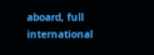aboard, full international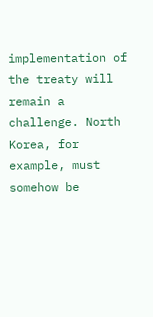implementation of the treaty will remain a challenge. North Korea, for example, must somehow be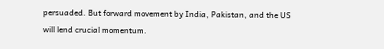persuaded. But forward movement by India, Pakistan, and the US will lend crucial momentum.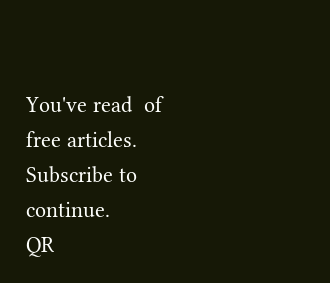You've read  of  free articles. Subscribe to continue.
QR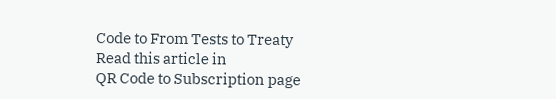Code to From Tests to Treaty
Read this article in
QR Code to Subscription page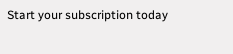Start your subscription today